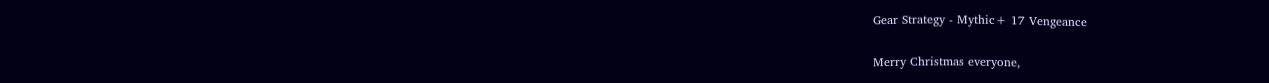Gear Strategy - Mythic+ 17 Vengeance

Merry Christmas everyone,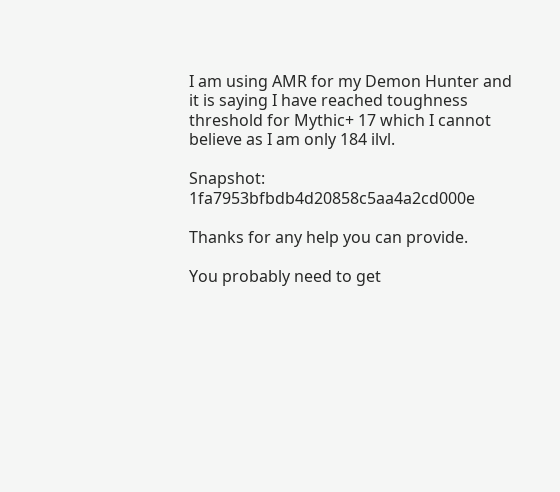I am using AMR for my Demon Hunter and it is saying I have reached toughness threshold for Mythic+ 17 which I cannot believe as I am only 184 ilvl.

Snapshot: 1fa7953bfbdb4d20858c5aa4a2cd000e

Thanks for any help you can provide.

You probably need to get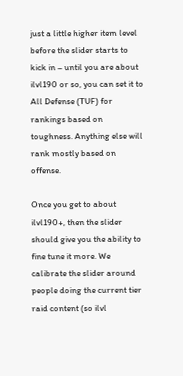just a little higher item level before the slider starts to kick in – until you are about ilvl190 or so, you can set it to All Defense (TUF) for rankings based on toughness. Anything else will rank mostly based on offense.

Once you get to about ilvl190+, then the slider should give you the ability to fine tune it more. We calibrate the slider around people doing the current tier raid content (so ilvl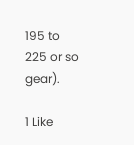195 to 225 or so gear).

1 Like